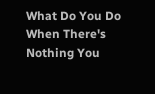What Do You Do When There's Nothing You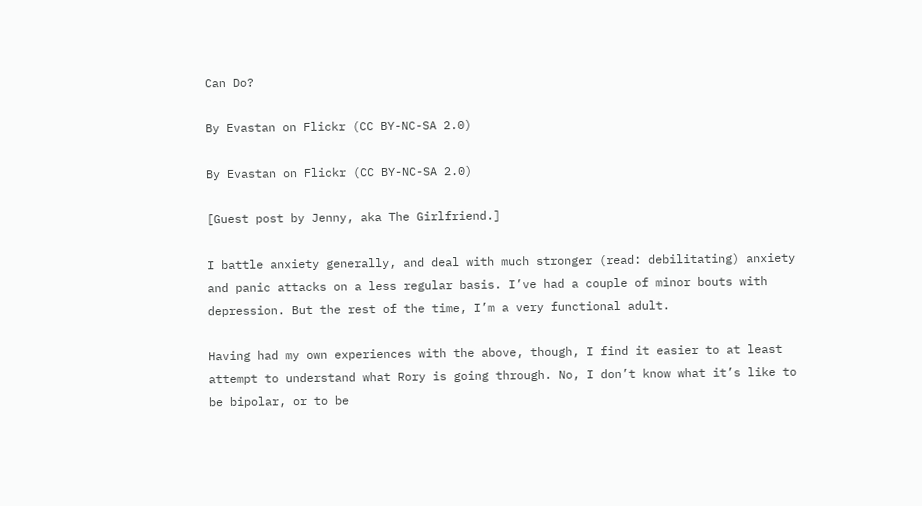Can Do?

By Evastan on Flickr (CC BY-NC-SA 2.0)

By Evastan on Flickr (CC BY-NC-SA 2.0)

[Guest post by Jenny, aka The Girlfriend.]

I battle anxiety generally, and deal with much stronger (read: debilitating) anxiety and panic attacks on a less regular basis. I’ve had a couple of minor bouts with depression. But the rest of the time, I’m a very functional adult.

Having had my own experiences with the above, though, I find it easier to at least attempt to understand what Rory is going through. No, I don’t know what it’s like to be bipolar, or to be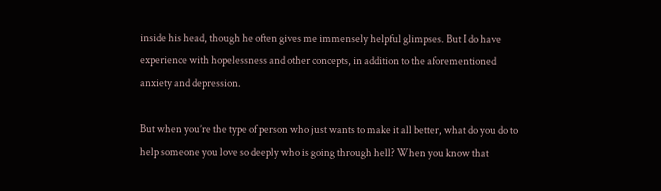inside his head, though he often gives me immensely helpful glimpses. But I do have experience with hopelessness and other concepts, in addition to the aforementioned anxiety and depression.

But when you’re the type of person who just wants to make it all better, what do you do to help someone you love so deeply who is going through hell? When you know that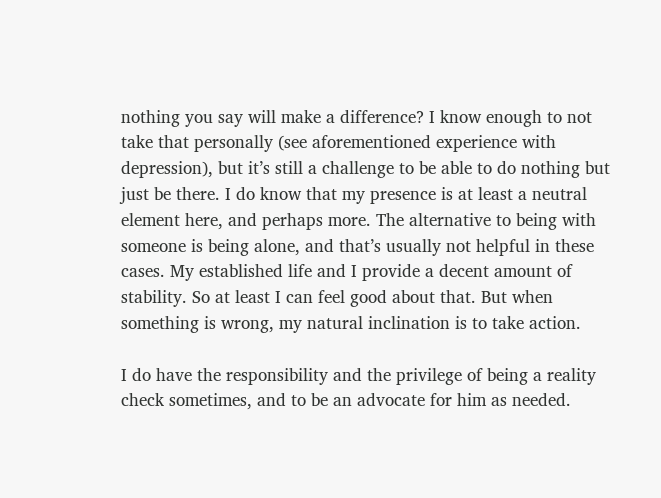nothing you say will make a difference? I know enough to not take that personally (see aforementioned experience with depression), but it’s still a challenge to be able to do nothing but just be there. I do know that my presence is at least a neutral element here, and perhaps more. The alternative to being with someone is being alone, and that’s usually not helpful in these cases. My established life and I provide a decent amount of stability. So at least I can feel good about that. But when something is wrong, my natural inclination is to take action.

I do have the responsibility and the privilege of being a reality check sometimes, and to be an advocate for him as needed.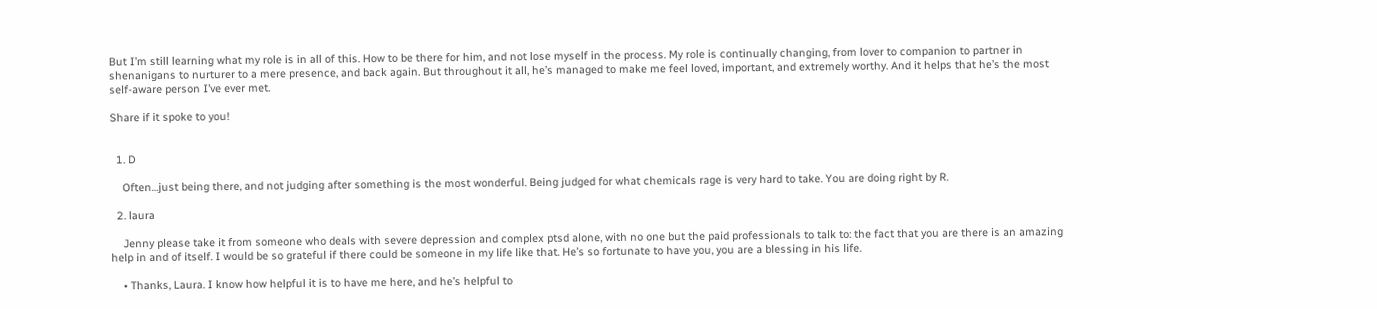But I’m still learning what my role is in all of this. How to be there for him, and not lose myself in the process. My role is continually changing, from lover to companion to partner in shenanigans to nurturer to a mere presence, and back again. But throughout it all, he’s managed to make me feel loved, important, and extremely worthy. And it helps that he’s the most self-aware person I’ve ever met.

Share if it spoke to you!


  1. D

    Often…just being there, and not judging after something is the most wonderful. Being judged for what chemicals rage is very hard to take. You are doing right by R.

  2. laura

    Jenny please take it from someone who deals with severe depression and complex ptsd alone, with no one but the paid professionals to talk to: the fact that you are there is an amazing help in and of itself. I would be so grateful if there could be someone in my life like that. He’s so fortunate to have you, you are a blessing in his life.

    • Thanks, Laura. I know how helpful it is to have me here, and he’s helpful to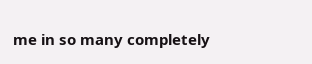me in so many completely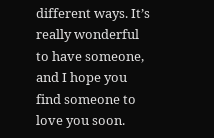different ways. It’s really wonderful to have someone, and I hope you find someone to love you soon.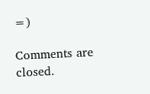=)

Comments are closed.